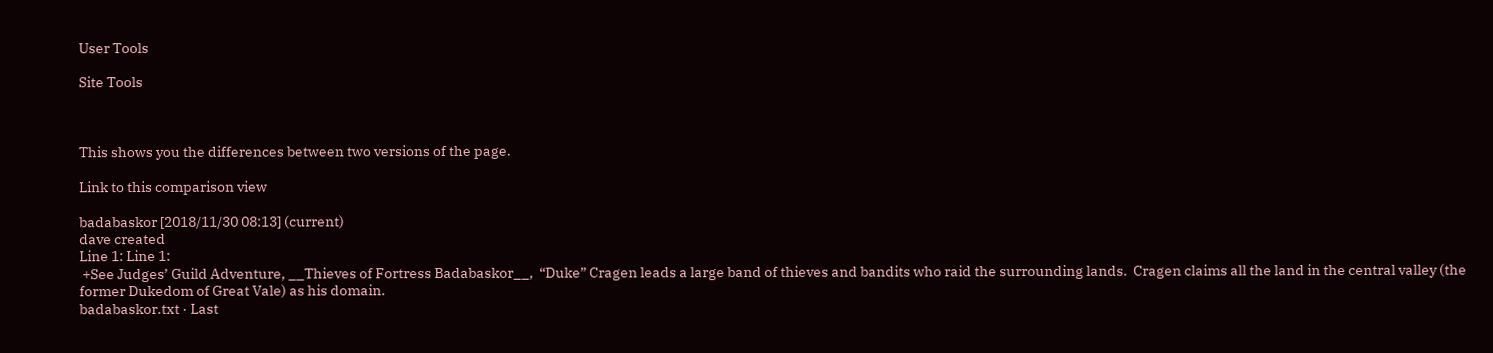User Tools

Site Tools



This shows you the differences between two versions of the page.

Link to this comparison view

badabaskor [2018/11/30 08:13] (current)
dave created
Line 1: Line 1:
 +See Judges’ Guild Adventure, __Thieves of Fortress Badabaskor__,  “Duke” Cragen leads a large band of thieves and bandits who raid the surrounding lands.  Cragen claims all the land in the central valley (the former Dukedom of Great Vale) as his domain.
badabaskor.txt · Last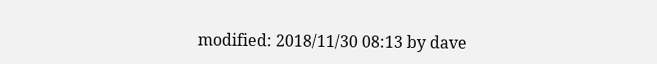modified: 2018/11/30 08:13 by dave